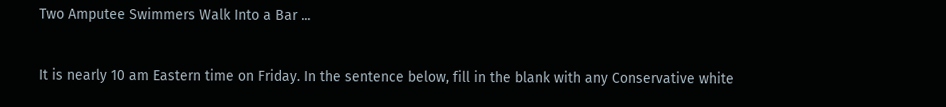Two Amputee Swimmers Walk Into a Bar ...

It is nearly 10 am Eastern time on Friday. In the sentence below, fill in the blank with any Conservative white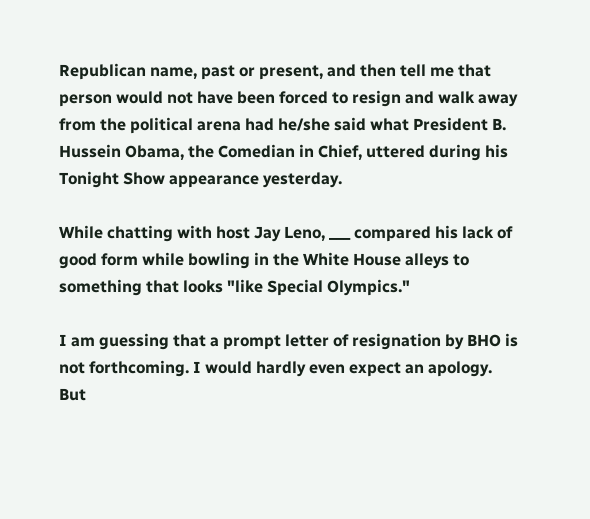Republican name, past or present, and then tell me that person would not have been forced to resign and walk away from the political arena had he/she said what President B. Hussein Obama, the Comedian in Chief, uttered during his Tonight Show appearance yesterday.

While chatting with host Jay Leno, ___ compared his lack of good form while bowling in the White House alleys to something that looks "like Special Olympics."

I am guessing that a prompt letter of resignation by BHO is not forthcoming. I would hardly even expect an apology. But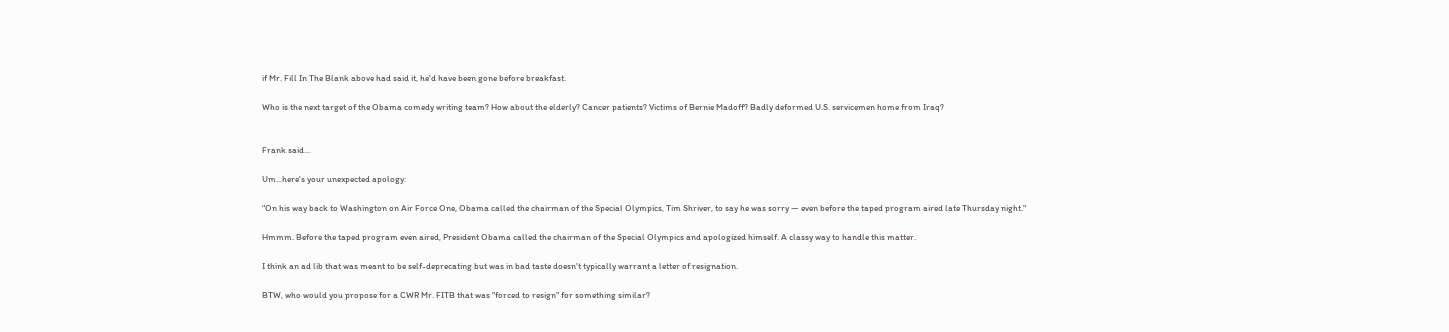if Mr. Fill In The Blank above had said it, he'd have been gone before breakfast.

Who is the next target of the Obama comedy writing team? How about the elderly? Cancer patients? Victims of Bernie Madoff? Badly deformed U.S. servicemen home from Iraq?


Frank said...

Um...here's your unexpected apology:

"On his way back to Washington on Air Force One, Obama called the chairman of the Special Olympics, Tim Shriver, to say he was sorry — even before the taped program aired late Thursday night."

Hmmm. Before the taped program even aired, President Obama called the chairman of the Special Olympics and apologized himself. A classy way to handle this matter.

I think an ad lib that was meant to be self-deprecating but was in bad taste doesn't typically warrant a letter of resignation.

BTW, who would you propose for a CWR Mr. FITB that was "forced to resign" for something similar?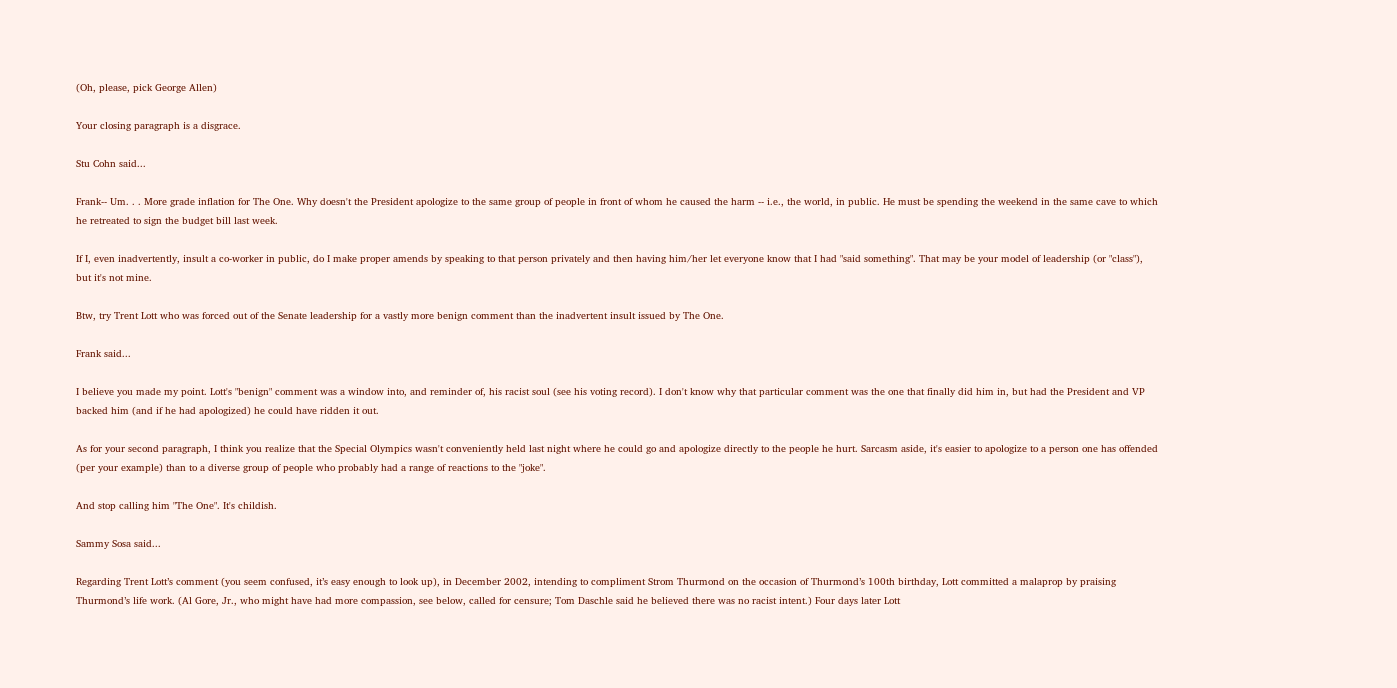(Oh, please, pick George Allen)

Your closing paragraph is a disgrace.

Stu Cohn said...

Frank-- Um. . . More grade inflation for The One. Why doesn't the President apologize to the same group of people in front of whom he caused the harm -- i.e., the world, in public. He must be spending the weekend in the same cave to which he retreated to sign the budget bill last week.

If I, even inadvertently, insult a co-worker in public, do I make proper amends by speaking to that person privately and then having him/her let everyone know that I had "said something". That may be your model of leadership (or "class"), but it's not mine.

Btw, try Trent Lott who was forced out of the Senate leadership for a vastly more benign comment than the inadvertent insult issued by The One.

Frank said...

I believe you made my point. Lott's "benign" comment was a window into, and reminder of, his racist soul (see his voting record). I don't know why that particular comment was the one that finally did him in, but had the President and VP backed him (and if he had apologized) he could have ridden it out.

As for your second paragraph, I think you realize that the Special Olympics wasn't conveniently held last night where he could go and apologize directly to the people he hurt. Sarcasm aside, it's easier to apologize to a person one has offended (per your example) than to a diverse group of people who probably had a range of reactions to the "joke".

And stop calling him "The One". It's childish.

Sammy Sosa said...

Regarding Trent Lott’s comment (you seem confused, it’s easy enough to look up), in December 2002, intending to compliment Strom Thurmond on the occasion of Thurmond’s 100th birthday, Lott committed a malaprop by praising Thurmond’s life work. (Al Gore, Jr., who might have had more compassion, see below, called for censure; Tom Daschle said he believed there was no racist intent.) Four days later Lott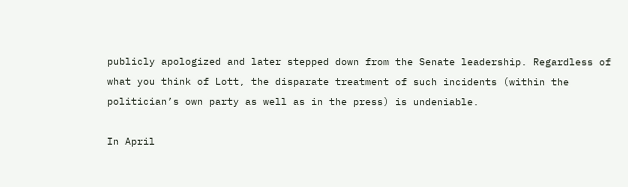publicly apologized and later stepped down from the Senate leadership. Regardless of what you think of Lott, the disparate treatment of such incidents (within the politician’s own party as well as in the press) is undeniable.

In April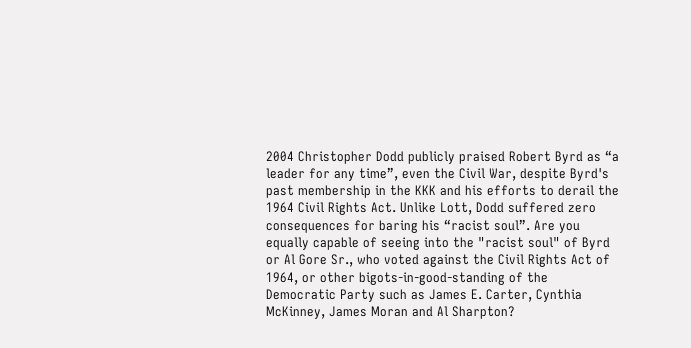2004 Christopher Dodd publicly praised Robert Byrd as “a leader for any time”, even the Civil War, despite Byrd's past membership in the KKK and his efforts to derail the 1964 Civil Rights Act. Unlike Lott, Dodd suffered zero consequences for baring his “racist soul”. Are you equally capable of seeing into the "racist soul" of Byrd or Al Gore Sr., who voted against the Civil Rights Act of 1964, or other bigots-in-good-standing of the Democratic Party such as James E. Carter, Cynthia McKinney, James Moran and Al Sharpton?